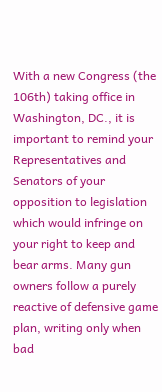With a new Congress (the 106th) taking office in Washington, DC., it is important to remind your Representatives and Senators of your opposition to legislation which would infringe on your right to keep and bear arms. Many gun owners follow a purely reactive of defensive game plan, writing only when bad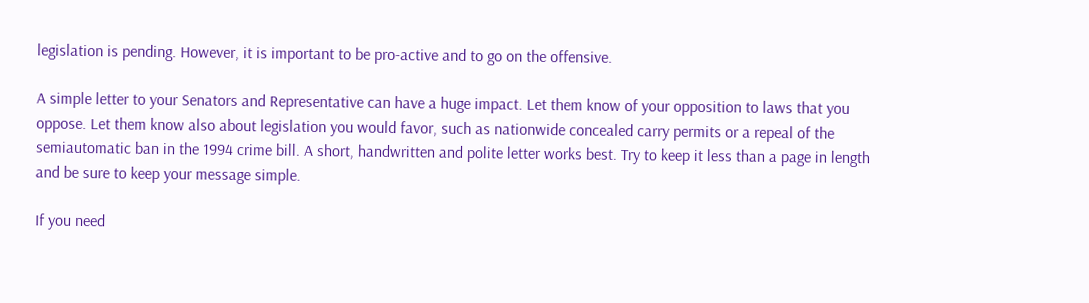legislation is pending. However, it is important to be pro-active and to go on the offensive.

A simple letter to your Senators and Representative can have a huge impact. Let them know of your opposition to laws that you oppose. Let them know also about legislation you would favor, such as nationwide concealed carry permits or a repeal of the semiautomatic ban in the 1994 crime bill. A short, handwritten and polite letter works best. Try to keep it less than a page in length and be sure to keep your message simple.

If you need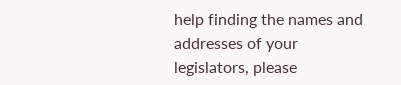help finding the names and addresses of your legislators, please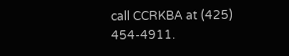call CCRKBA at (425) 454-4911.